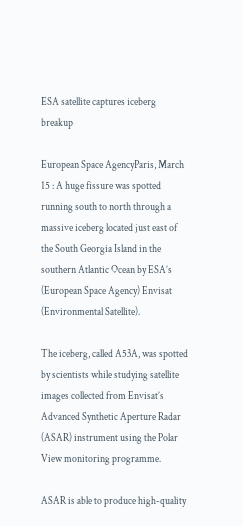ESA satellite captures iceberg breakup

European Space AgencyParis, March 15 : A huge fissure was spotted running south to north through a massive iceberg located just east of the South Georgia Island in the southern Atlantic Ocean by ESA’s (European Space Agency) Envisat (Environmental Satellite).

The iceberg, called A53A, was spotted by scientists while studying satellite images collected from Envisat’s Advanced Synthetic Aperture Radar (ASAR) instrument using the Polar View monitoring programme.

ASAR is able to produce high-quality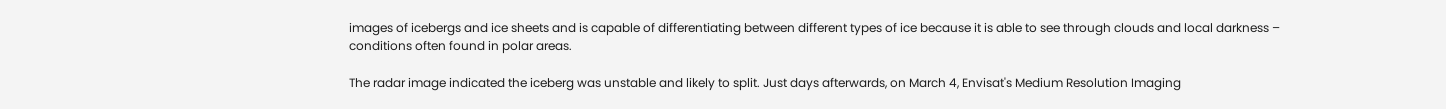images of icebergs and ice sheets and is capable of differentiating between different types of ice because it is able to see through clouds and local darkness – conditions often found in polar areas.

The radar image indicated the iceberg was unstable and likely to split. Just days afterwards, on March 4, Envisat's Medium Resolution Imaging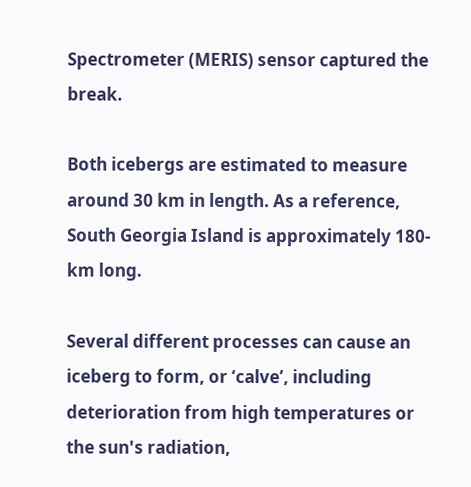Spectrometer (MERIS) sensor captured the break.

Both icebergs are estimated to measure around 30 km in length. As a reference, South Georgia Island is approximately 180-km long.

Several different processes can cause an iceberg to form, or ‘calve’, including deterioration from high temperatures or the sun's radiation,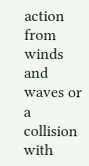action from winds and waves or a collision with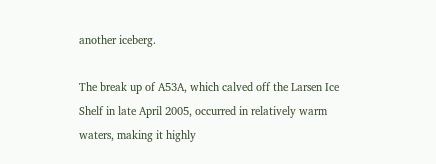another iceberg.

The break up of A53A, which calved off the Larsen Ice Shelf in late April 2005, occurred in relatively warm waters, making it highly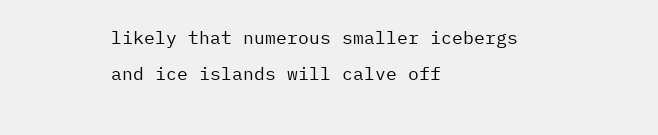likely that numerous smaller icebergs and ice islands will calve off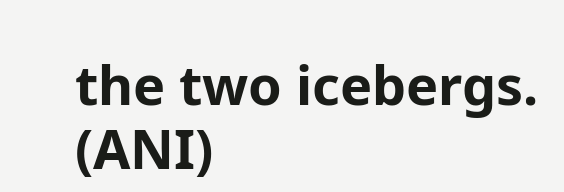the two icebergs. (ANI)